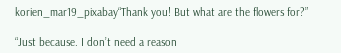korien_mar19_pixabay“Thank you! But what are the flowers for?”

“Just because. I don’t need a reason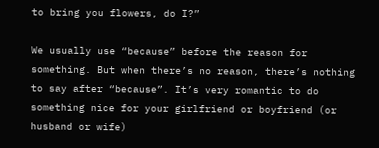to bring you flowers, do I?”

We usually use “because” before the reason for something. But when there’s no reason, there’s nothing to say after “because”. It’s very romantic to do something nice for your girlfriend or boyfriend (or husband or wife)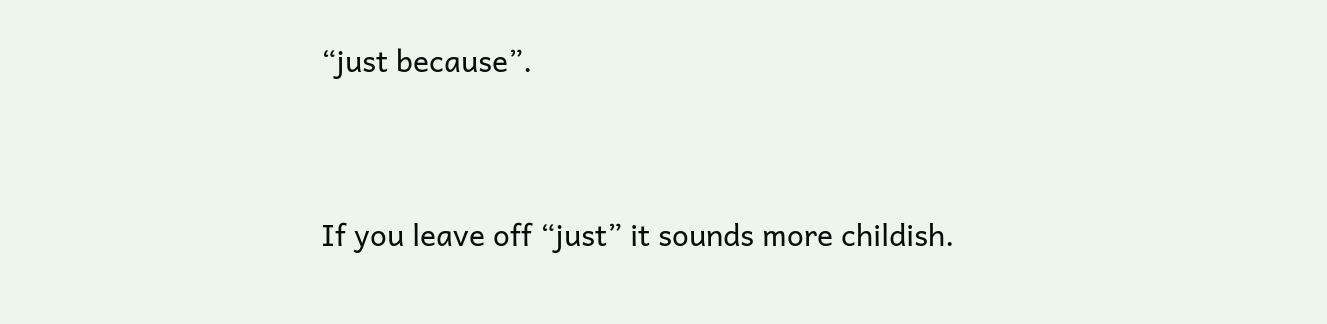“just because”.


If you leave off “just” it sounds more childish.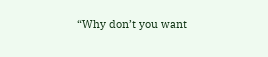“Why don’t you want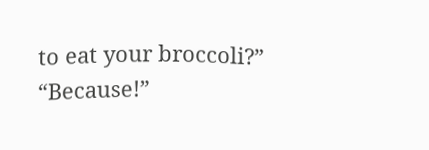to eat your broccoli?” “Because!”